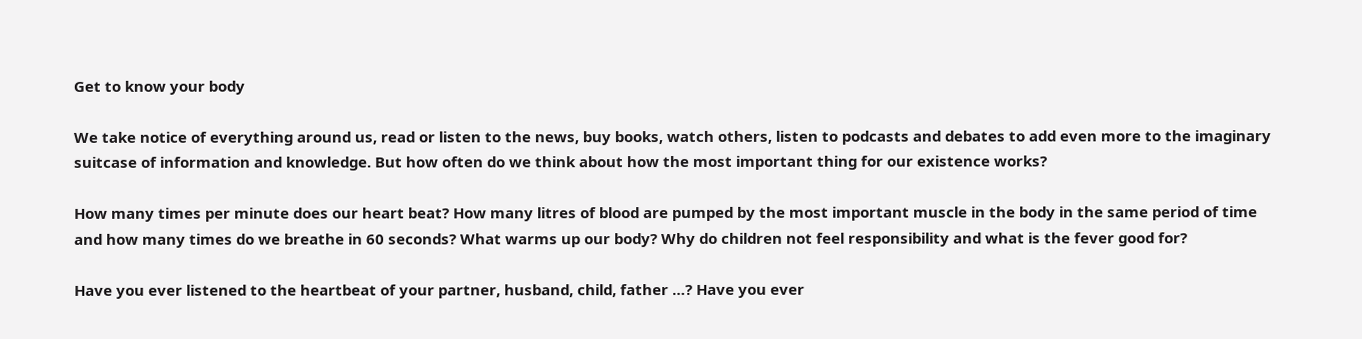Get to know your body

We take notice of everything around us, read or listen to the news, buy books, watch others, listen to podcasts and debates to add even more to the imaginary suitcase of information and knowledge. But how often do we think about how the most important thing for our existence works?

How many times per minute does our heart beat? How many litres of blood are pumped by the most important muscle in the body in the same period of time and how many times do we breathe in 60 seconds? What warms up our body? Why do children not feel responsibility and what is the fever good for?

Have you ever listened to the heartbeat of your partner, husband, child, father …? Have you ever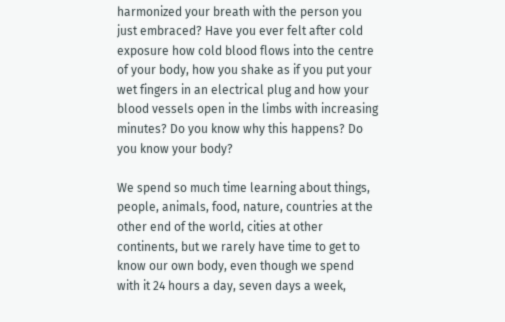harmonized your breath with the person you just embraced? Have you ever felt after cold exposure how cold blood flows into the centre of your body, how you shake as if you put your wet fingers in an electrical plug and how your blood vessels open in the limbs with increasing minutes? Do you know why this happens? Do you know your body?

We spend so much time learning about things, people, animals, food, nature, countries at the other end of the world, cities at other continents, but we rarely have time to get to know our own body, even though we spend with it 24 hours a day, seven days a week,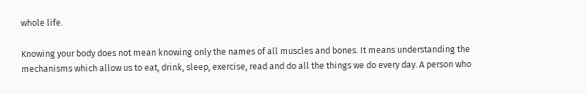whole life.

Knowing your body does not mean knowing only the names of all muscles and bones. It means understanding the mechanisms which allow us to eat, drink, sleep, exercise, read and do all the things we do every day. A person who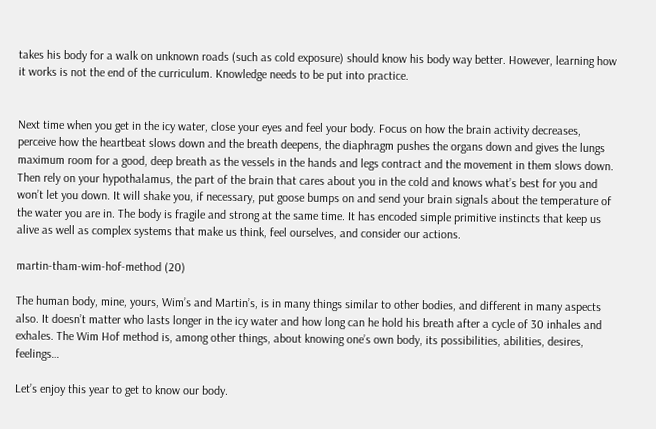takes his body for a walk on unknown roads (such as cold exposure) should know his body way better. However, learning how it works is not the end of the curriculum. Knowledge needs to be put into practice.


Next time when you get in the icy water, close your eyes and feel your body. Focus on how the brain activity decreases, perceive how the heartbeat slows down and the breath deepens, the diaphragm pushes the organs down and gives the lungs maximum room for a good, deep breath as the vessels in the hands and legs contract and the movement in them slows down. Then rely on your hypothalamus, the part of the brain that cares about you in the cold and knows what’s best for you and won’t let you down. It will shake you, if necessary, put goose bumps on and send your brain signals about the temperature of the water you are in. The body is fragile and strong at the same time. It has encoded simple primitive instincts that keep us alive as well as complex systems that make us think, feel ourselves, and consider our actions.

martin-tham-wim-hof-method (20)

The human body, mine, yours, Wim’s and Martin’s, is in many things similar to other bodies, and different in many aspects also. It doesn’t matter who lasts longer in the icy water and how long can he hold his breath after a cycle of 30 inhales and exhales. The Wim Hof method is, among other things, about knowing one’s own body, its possibilities, abilities, desires, feelings…

Let’s enjoy this year to get to know our body.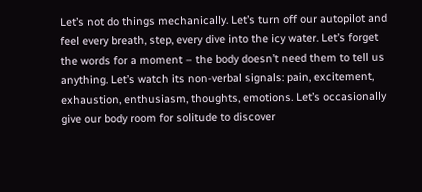Let’s not do things mechanically. Let’s turn off our autopilot and feel every breath, step, every dive into the icy water. Let’s forget the words for a moment – the body doesn’t need them to tell us anything. Let’s watch its non-verbal signals: pain, excitement, exhaustion, enthusiasm, thoughts, emotions. Let’s occasionally give our body room for solitude to discover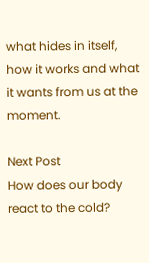what hides in itself, how it works and what it wants from us at the moment.

Next Post
How does our body react to the cold?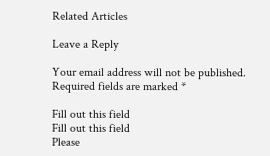Related Articles

Leave a Reply

Your email address will not be published. Required fields are marked *

Fill out this field
Fill out this field
Please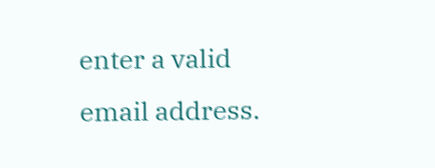enter a valid email address.